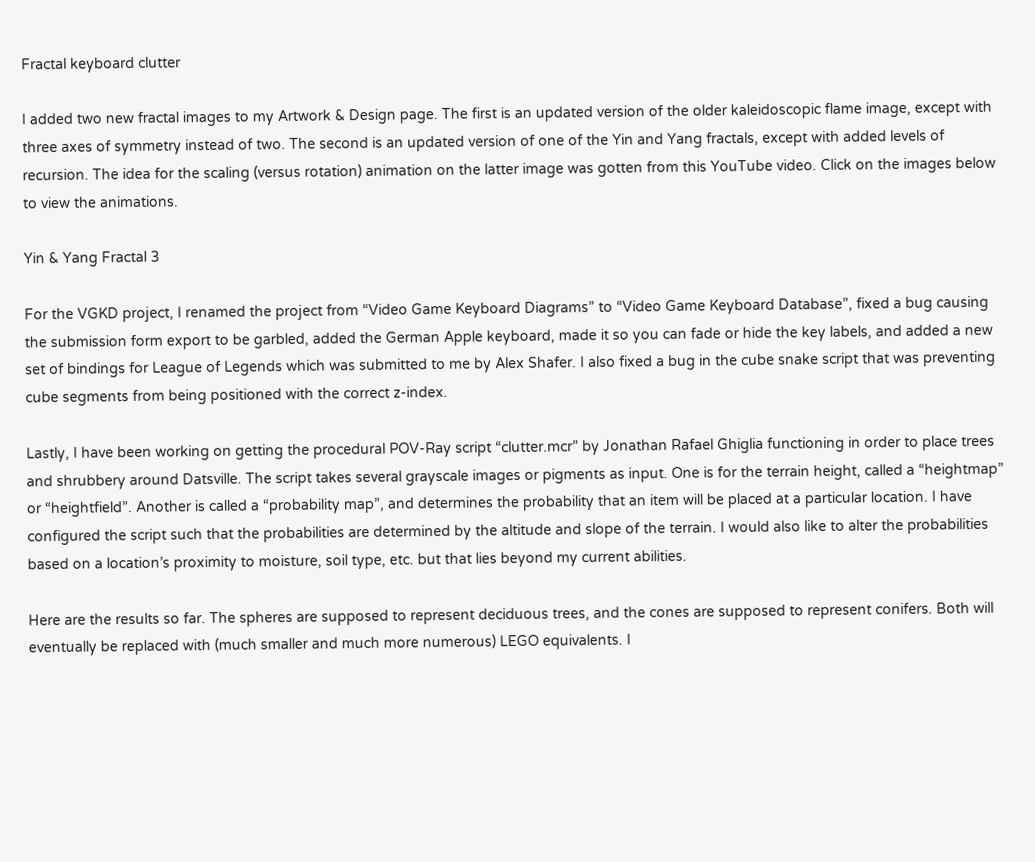Fractal keyboard clutter

I added two new fractal images to my Artwork & Design page. The first is an updated version of the older kaleidoscopic flame image, except with three axes of symmetry instead of two. The second is an updated version of one of the Yin and Yang fractals, except with added levels of recursion. The idea for the scaling (versus rotation) animation on the latter image was gotten from this YouTube video. Click on the images below to view the animations.

Yin & Yang Fractal 3

For the VGKD project, I renamed the project from “Video Game Keyboard Diagrams” to “Video Game Keyboard Database”, fixed a bug causing the submission form export to be garbled, added the German Apple keyboard, made it so you can fade or hide the key labels, and added a new set of bindings for League of Legends which was submitted to me by Alex Shafer. I also fixed a bug in the cube snake script that was preventing cube segments from being positioned with the correct z-index.

Lastly, I have been working on getting the procedural POV-Ray script “clutter.mcr” by Jonathan Rafael Ghiglia functioning in order to place trees and shrubbery around Datsville. The script takes several grayscale images or pigments as input. One is for the terrain height, called a “heightmap” or “heightfield”. Another is called a “probability map”, and determines the probability that an item will be placed at a particular location. I have configured the script such that the probabilities are determined by the altitude and slope of the terrain. I would also like to alter the probabilities based on a location’s proximity to moisture, soil type, etc. but that lies beyond my current abilities.

Here are the results so far. The spheres are supposed to represent deciduous trees, and the cones are supposed to represent conifers. Both will eventually be replaced with (much smaller and much more numerous) LEGO equivalents. I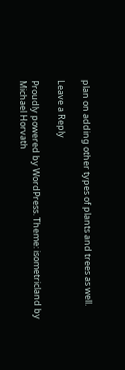plan on adding other types of plants and trees as well.

Leave a Reply

Proudly powered by WordPress. Theme: isometricland by Michael Horvath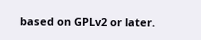based on GPLv2 or later.